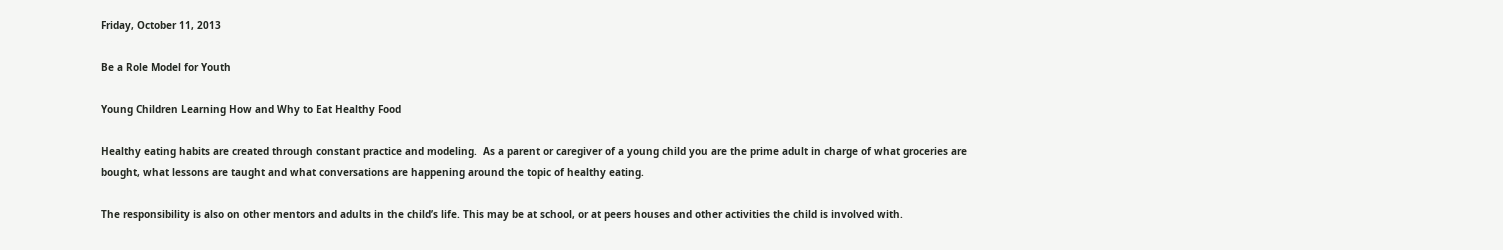Friday, October 11, 2013

Be a Role Model for Youth

Young Children Learning How and Why to Eat Healthy Food

Healthy eating habits are created through constant practice and modeling.  As a parent or caregiver of a young child you are the prime adult in charge of what groceries are bought, what lessons are taught and what conversations are happening around the topic of healthy eating.

The responsibility is also on other mentors and adults in the child’s life. This may be at school, or at peers houses and other activities the child is involved with.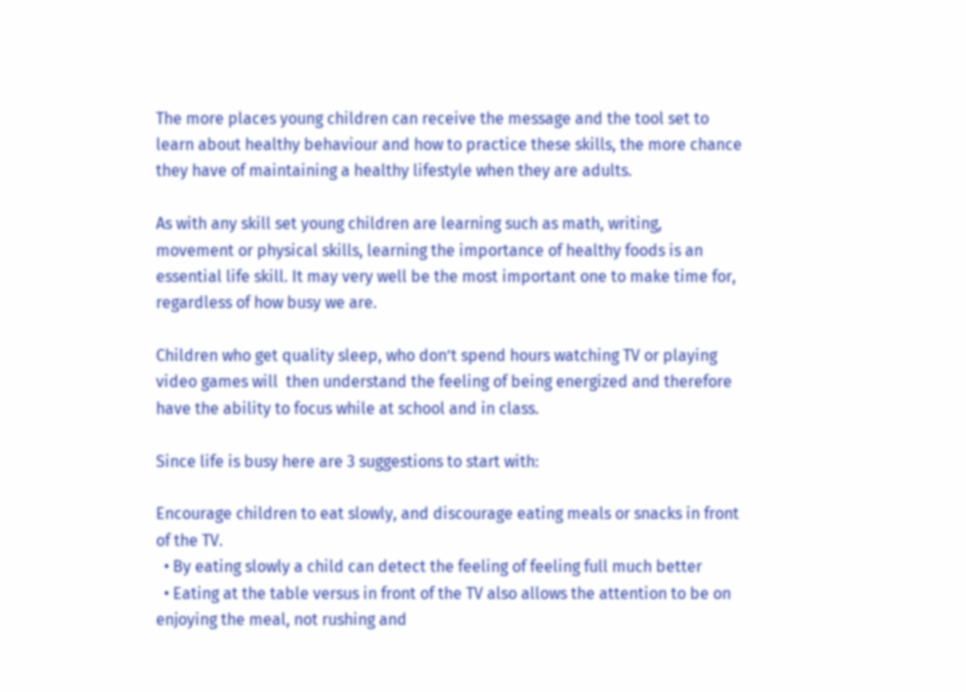The more places young children can receive the message and the tool set to learn about healthy behaviour and how to practice these skills, the more chance they have of maintaining a healthy lifestyle when they are adults.

As with any skill set young children are learning such as math, writing, movement or physical skills, learning the importance of healthy foods is an essential life skill. It may very well be the most important one to make time for, regardless of how busy we are.

Children who get quality sleep, who don’t spend hours watching TV or playing video games will  then understand the feeling of being energized and therefore have the ability to focus while at school and in class.

Since life is busy here are 3 suggestions to start with:

Encourage children to eat slowly, and discourage eating meals or snacks in front of the TV.
  • By eating slowly a child can detect the feeling of feeling full much better
  • Eating at the table versus in front of the TV also allows the attention to be on enjoying the meal, not rushing and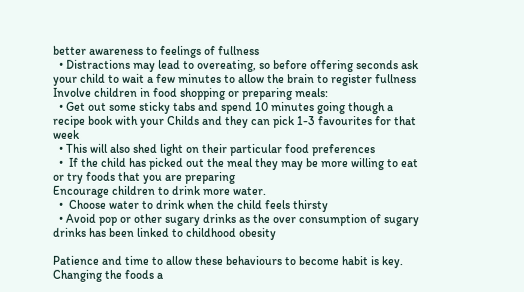better awareness to feelings of fullness
  • Distractions may lead to overeating, so before offering seconds ask your child to wait a few minutes to allow the brain to register fullness
Involve children in food shopping or preparing meals:
  • Get out some sticky tabs and spend 10 minutes going though a recipe book with your Childs and they can pick 1-3 favourites for that week
  • This will also shed light on their particular food preferences
  •  If the child has picked out the meal they may be more willing to eat or try foods that you are preparing
Encourage children to drink more water.
  •  Choose water to drink when the child feels thirsty
  • Avoid pop or other sugary drinks as the over consumption of sugary drinks has been linked to childhood obesity

Patience and time to allow these behaviours to become habit is key. Changing the foods a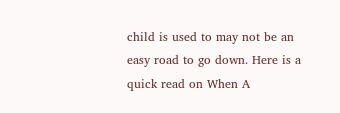child is used to may not be an easy road to go down. Here is a quick read on When A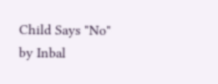Child Says "No" by Inbal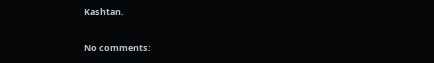Kashtan.

No comments: